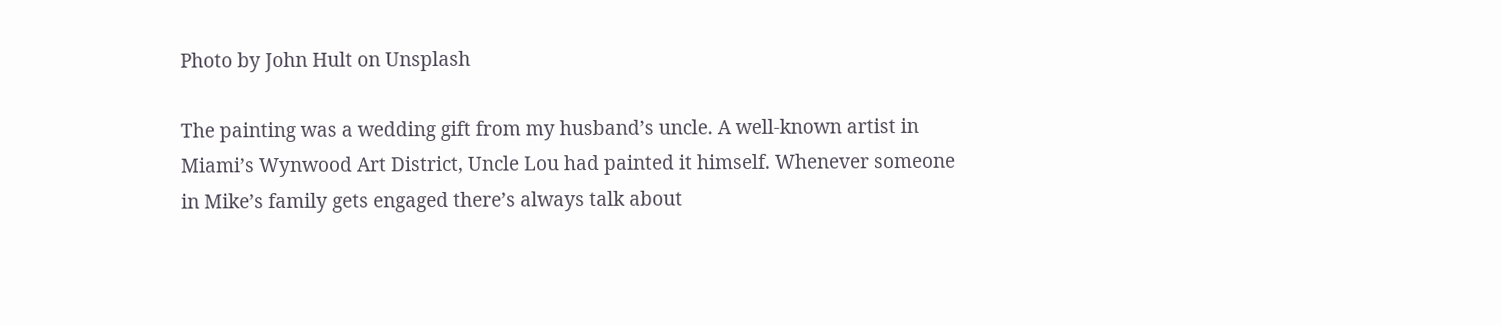Photo by John Hult on Unsplash

The painting was a wedding gift from my husband’s uncle. A well-known artist in Miami’s Wynwood Art District, Uncle Lou had painted it himself. Whenever someone in Mike’s family gets engaged there’s always talk about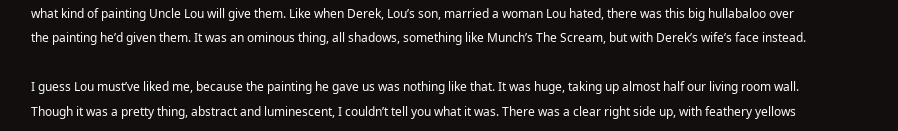what kind of painting Uncle Lou will give them. Like when Derek, Lou’s son, married a woman Lou hated, there was this big hullabaloo over the painting he’d given them. It was an ominous thing, all shadows, something like Munch’s The Scream, but with Derek’s wife’s face instead.

I guess Lou must’ve liked me, because the painting he gave us was nothing like that. It was huge, taking up almost half our living room wall. Though it was a pretty thing, abstract and luminescent, I couldn’t tell you what it was. There was a clear right side up, with feathery yellows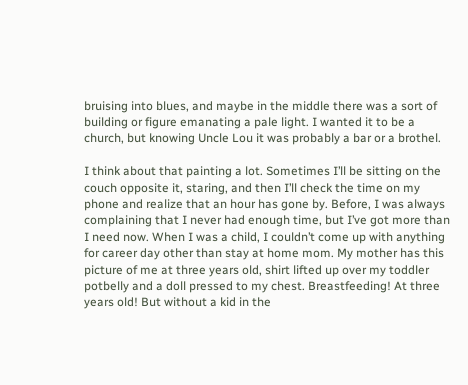bruising into blues, and maybe in the middle there was a sort of building or figure emanating a pale light. I wanted it to be a church, but knowing Uncle Lou it was probably a bar or a brothel.

I think about that painting a lot. Sometimes I’ll be sitting on the couch opposite it, staring, and then I’ll check the time on my phone and realize that an hour has gone by. Before, I was always complaining that I never had enough time, but I’ve got more than I need now. When I was a child, I couldn’t come up with anything for career day other than stay at home mom. My mother has this picture of me at three years old, shirt lifted up over my toddler potbelly and a doll pressed to my chest. Breastfeeding! At three years old! But without a kid in the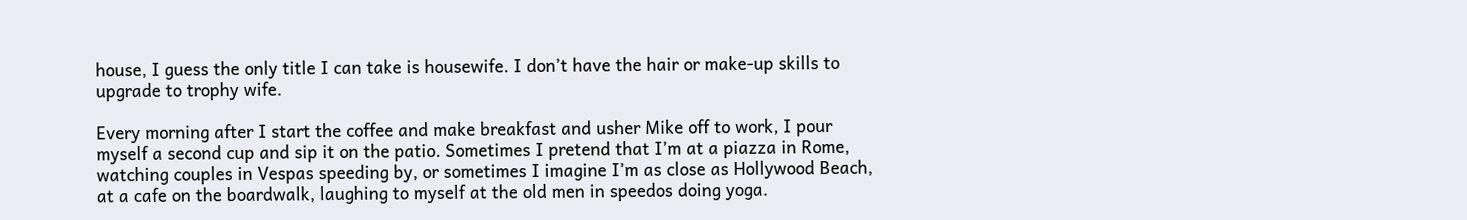house, I guess the only title I can take is housewife. I don’t have the hair or make-up skills to upgrade to trophy wife.

Every morning after I start the coffee and make breakfast and usher Mike off to work, I pour myself a second cup and sip it on the patio. Sometimes I pretend that I’m at a piazza in Rome, watching couples in Vespas speeding by, or sometimes I imagine I’m as close as Hollywood Beach, at a cafe on the boardwalk, laughing to myself at the old men in speedos doing yoga.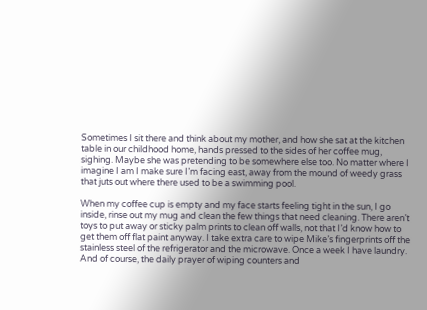Sometimes I sit there and think about my mother, and how she sat at the kitchen table in our childhood home, hands pressed to the sides of her coffee mug, sighing. Maybe she was pretending to be somewhere else too. No matter where I imagine I am I make sure I’m facing east, away from the mound of weedy grass that juts out where there used to be a swimming pool.

When my coffee cup is empty and my face starts feeling tight in the sun, I go inside, rinse out my mug and clean the few things that need cleaning. There aren’t toys to put away or sticky palm prints to clean off walls, not that I’d know how to get them off flat paint anyway. I take extra care to wipe Mike’s fingerprints off the stainless steel of the refrigerator and the microwave. Once a week I have laundry. And of course, the daily prayer of wiping counters and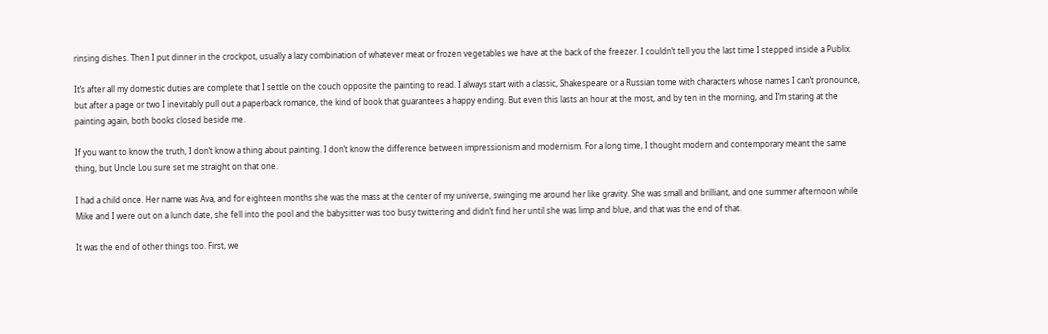rinsing dishes. Then I put dinner in the crockpot, usually a lazy combination of whatever meat or frozen vegetables we have at the back of the freezer. I couldn’t tell you the last time I stepped inside a Publix.

It’s after all my domestic duties are complete that I settle on the couch opposite the painting to read. I always start with a classic, Shakespeare or a Russian tome with characters whose names I can’t pronounce, but after a page or two I inevitably pull out a paperback romance, the kind of book that guarantees a happy ending. But even this lasts an hour at the most, and by ten in the morning, and I’m staring at the painting again, both books closed beside me.

If you want to know the truth, I don’t know a thing about painting. I don’t know the difference between impressionism and modernism. For a long time, I thought modern and contemporary meant the same thing, but Uncle Lou sure set me straight on that one.

I had a child once. Her name was Ava, and for eighteen months she was the mass at the center of my universe, swinging me around her like gravity. She was small and brilliant, and one summer afternoon while Mike and I were out on a lunch date, she fell into the pool and the babysitter was too busy twittering and didn’t find her until she was limp and blue, and that was the end of that.

It was the end of other things too. First, we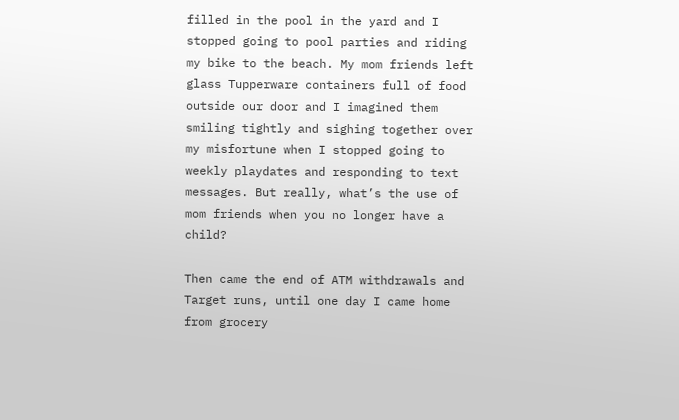filled in the pool in the yard and I stopped going to pool parties and riding my bike to the beach. My mom friends left glass Tupperware containers full of food outside our door and I imagined them smiling tightly and sighing together over my misfortune when I stopped going to weekly playdates and responding to text messages. But really, what’s the use of mom friends when you no longer have a child?

Then came the end of ATM withdrawals and Target runs, until one day I came home from grocery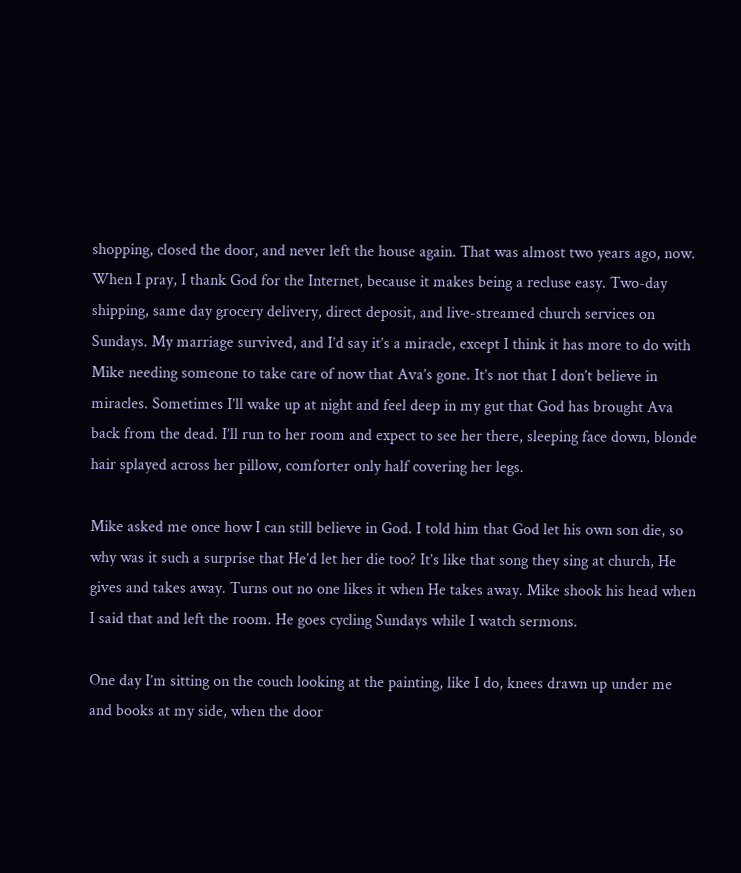shopping, closed the door, and never left the house again. That was almost two years ago, now. When I pray, I thank God for the Internet, because it makes being a recluse easy. Two-day shipping, same day grocery delivery, direct deposit, and live-streamed church services on Sundays. My marriage survived, and I’d say it’s a miracle, except I think it has more to do with Mike needing someone to take care of now that Ava’s gone. It’s not that I don’t believe in miracles. Sometimes I’ll wake up at night and feel deep in my gut that God has brought Ava back from the dead. I’ll run to her room and expect to see her there, sleeping face down, blonde hair splayed across her pillow, comforter only half covering her legs.

Mike asked me once how I can still believe in God. I told him that God let his own son die, so why was it such a surprise that He’d let her die too? It’s like that song they sing at church, He gives and takes away. Turns out no one likes it when He takes away. Mike shook his head when I said that and left the room. He goes cycling Sundays while I watch sermons.

One day I’m sitting on the couch looking at the painting, like I do, knees drawn up under me and books at my side, when the door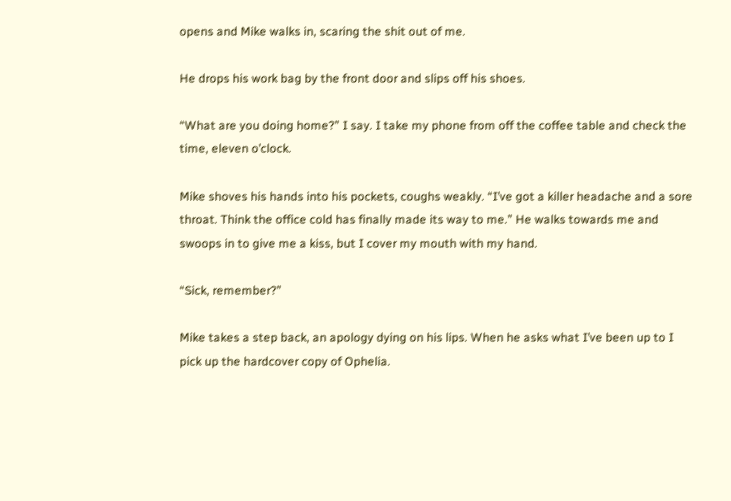opens and Mike walks in, scaring the shit out of me.

He drops his work bag by the front door and slips off his shoes.

“What are you doing home?” I say. I take my phone from off the coffee table and check the time, eleven o’clock.

Mike shoves his hands into his pockets, coughs weakly. “I’ve got a killer headache and a sore throat. Think the office cold has finally made its way to me.” He walks towards me and swoops in to give me a kiss, but I cover my mouth with my hand.

“Sick, remember?”

Mike takes a step back, an apology dying on his lips. When he asks what I’ve been up to I pick up the hardcover copy of Ophelia.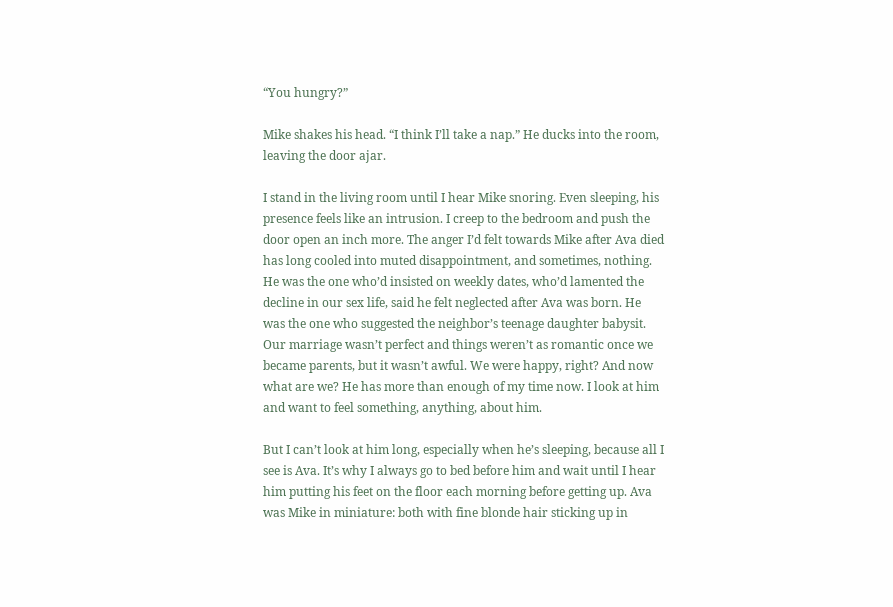“You hungry?”

Mike shakes his head. “I think I’ll take a nap.” He ducks into the room, leaving the door ajar.

I stand in the living room until I hear Mike snoring. Even sleeping, his presence feels like an intrusion. I creep to the bedroom and push the door open an inch more. The anger I’d felt towards Mike after Ava died has long cooled into muted disappointment, and sometimes, nothing. He was the one who’d insisted on weekly dates, who’d lamented the decline in our sex life, said he felt neglected after Ava was born. He was the one who suggested the neighbor’s teenage daughter babysit. Our marriage wasn’t perfect and things weren’t as romantic once we became parents, but it wasn’t awful. We were happy, right? And now what are we? He has more than enough of my time now. I look at him and want to feel something, anything, about him.

But I can’t look at him long, especially when he’s sleeping, because all I see is Ava. It’s why I always go to bed before him and wait until I hear him putting his feet on the floor each morning before getting up. Ava was Mike in miniature: both with fine blonde hair sticking up in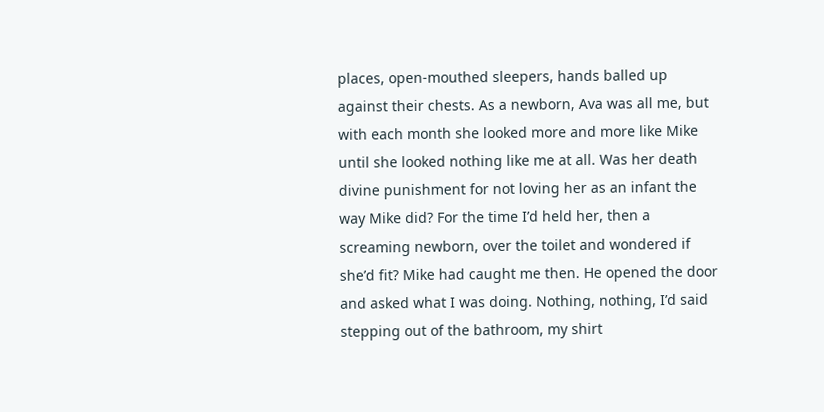places, open-mouthed sleepers, hands balled up against their chests. As a newborn, Ava was all me, but with each month she looked more and more like Mike until she looked nothing like me at all. Was her death divine punishment for not loving her as an infant the way Mike did? For the time I’d held her, then a screaming newborn, over the toilet and wondered if she’d fit? Mike had caught me then. He opened the door and asked what I was doing. Nothing, nothing, I’d said stepping out of the bathroom, my shirt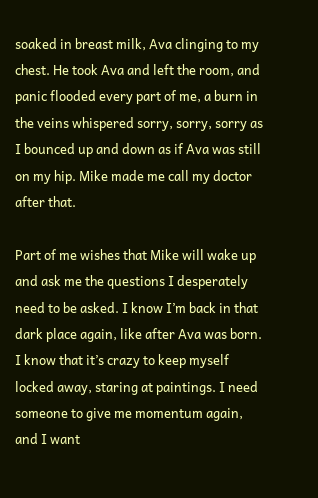soaked in breast milk, Ava clinging to my chest. He took Ava and left the room, and panic flooded every part of me, a burn in the veins whispered sorry, sorry, sorry as I bounced up and down as if Ava was still on my hip. Mike made me call my doctor after that.

Part of me wishes that Mike will wake up and ask me the questions I desperately need to be asked. I know I’m back in that dark place again, like after Ava was born. I know that it’s crazy to keep myself locked away, staring at paintings. I need someone to give me momentum again, and I want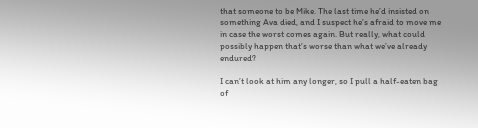that someone to be Mike. The last time he’d insisted on something Ava died, and I suspect he’s afraid to move me in case the worst comes again. But really, what could possibly happen that’s worse than what we’ve already endured?

I can’t look at him any longer, so I pull a half-eaten bag of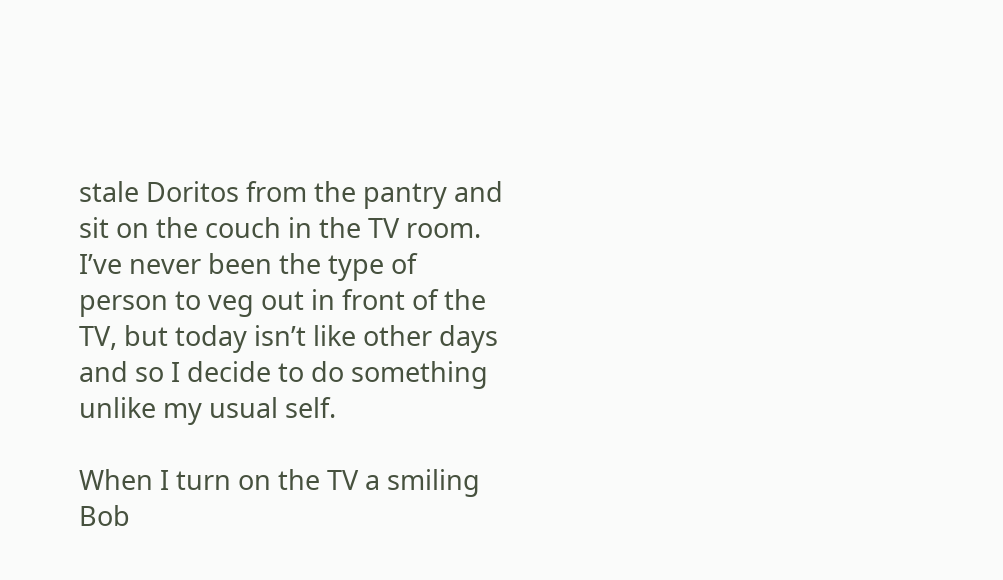stale Doritos from the pantry and sit on the couch in the TV room. I’ve never been the type of person to veg out in front of the TV, but today isn’t like other days and so I decide to do something unlike my usual self.

When I turn on the TV a smiling Bob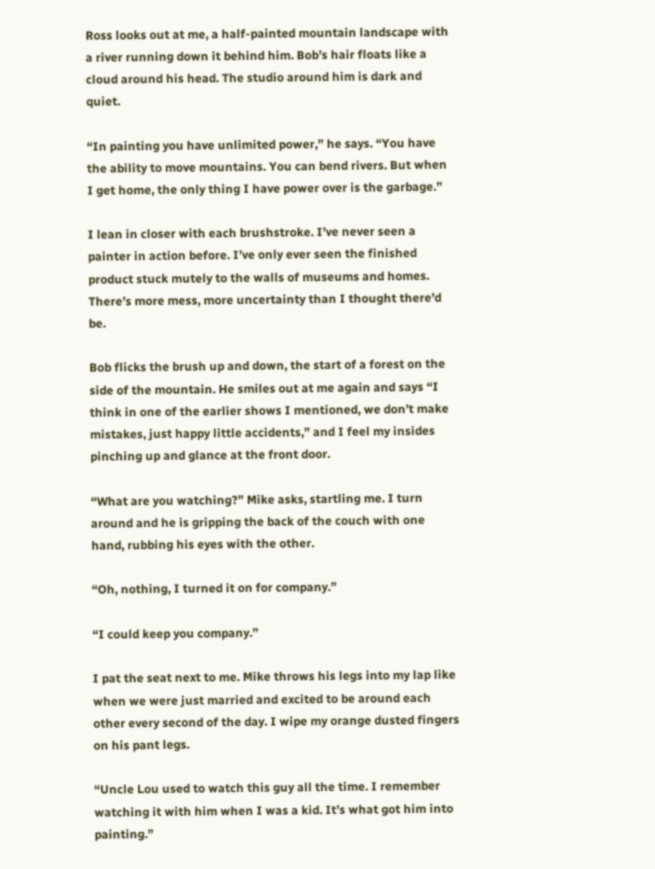Ross looks out at me, a half-painted mountain landscape with a river running down it behind him. Bob’s hair floats like a cloud around his head. The studio around him is dark and quiet.

“In painting you have unlimited power,” he says. “You have the ability to move mountains. You can bend rivers. But when I get home, the only thing I have power over is the garbage.”

I lean in closer with each brushstroke. I’ve never seen a painter in action before. I’ve only ever seen the finished product stuck mutely to the walls of museums and homes. There’s more mess, more uncertainty than I thought there’d be.

Bob flicks the brush up and down, the start of a forest on the side of the mountain. He smiles out at me again and says “I think in one of the earlier shows I mentioned, we don’t make mistakes, just happy little accidents,” and I feel my insides pinching up and glance at the front door.

“What are you watching?” Mike asks, startling me. I turn around and he is gripping the back of the couch with one hand, rubbing his eyes with the other.

“Oh, nothing, I turned it on for company.”

“I could keep you company.”

I pat the seat next to me. Mike throws his legs into my lap like when we were just married and excited to be around each other every second of the day. I wipe my orange dusted fingers on his pant legs.

“Uncle Lou used to watch this guy all the time. I remember watching it with him when I was a kid. It’s what got him into painting.”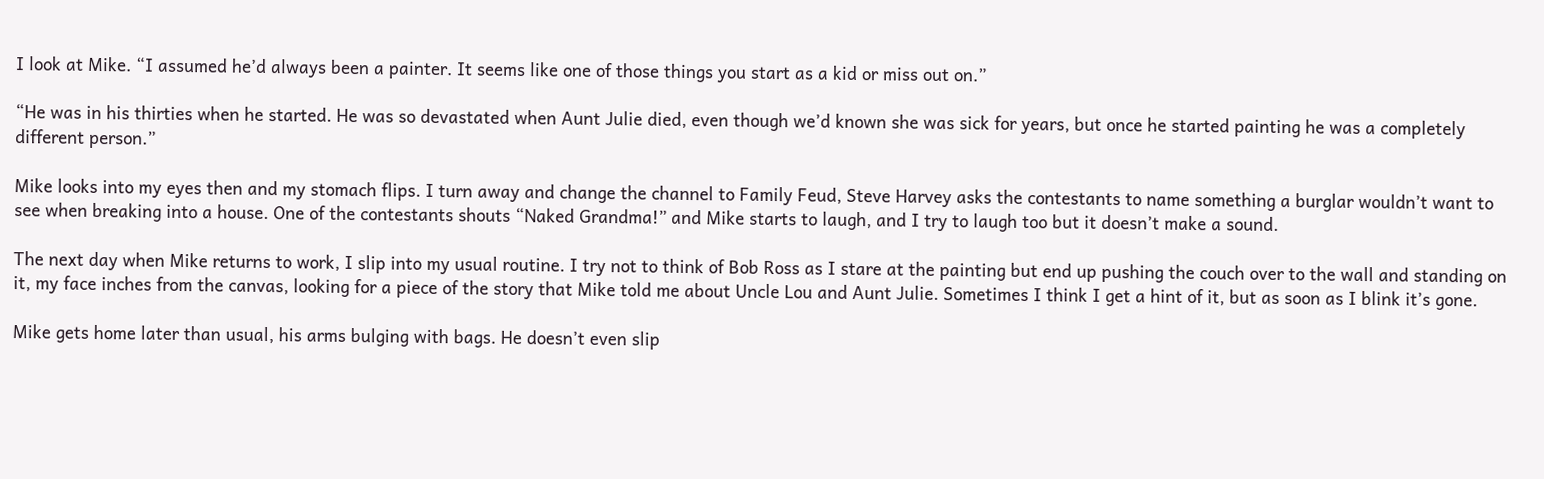I look at Mike. “I assumed he’d always been a painter. It seems like one of those things you start as a kid or miss out on.”

“He was in his thirties when he started. He was so devastated when Aunt Julie died, even though we’d known she was sick for years, but once he started painting he was a completely different person.”

Mike looks into my eyes then and my stomach flips. I turn away and change the channel to Family Feud, Steve Harvey asks the contestants to name something a burglar wouldn’t want to see when breaking into a house. One of the contestants shouts “Naked Grandma!” and Mike starts to laugh, and I try to laugh too but it doesn’t make a sound.

The next day when Mike returns to work, I slip into my usual routine. I try not to think of Bob Ross as I stare at the painting but end up pushing the couch over to the wall and standing on it, my face inches from the canvas, looking for a piece of the story that Mike told me about Uncle Lou and Aunt Julie. Sometimes I think I get a hint of it, but as soon as I blink it’s gone.

Mike gets home later than usual, his arms bulging with bags. He doesn’t even slip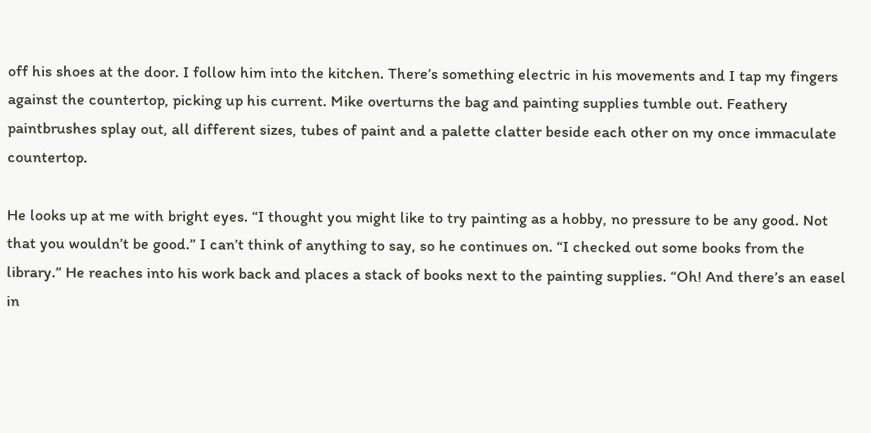off his shoes at the door. I follow him into the kitchen. There’s something electric in his movements and I tap my fingers against the countertop, picking up his current. Mike overturns the bag and painting supplies tumble out. Feathery paintbrushes splay out, all different sizes, tubes of paint and a palette clatter beside each other on my once immaculate countertop.

He looks up at me with bright eyes. “I thought you might like to try painting as a hobby, no pressure to be any good. Not that you wouldn’t be good.” I can’t think of anything to say, so he continues on. “I checked out some books from the library.” He reaches into his work back and places a stack of books next to the painting supplies. “Oh! And there’s an easel in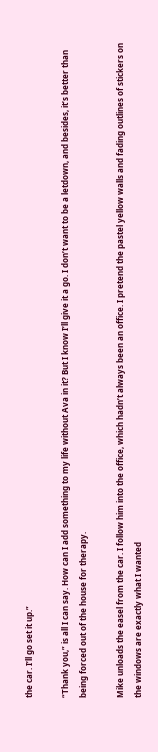the car. I’ll go set it up.”

“Thank you,” is all I can say. How can I add something to my life without Ava in it? But I know I’ll give it a go. I don’t want to be a letdown, and besides, it’s better than being forced out of the house for therapy.

Mike unloads the easel from the car. I follow him into the office, which hadn’t always been an office. I pretend the pastel yellow walls and fading outlines of stickers on the windows are exactly what I wanted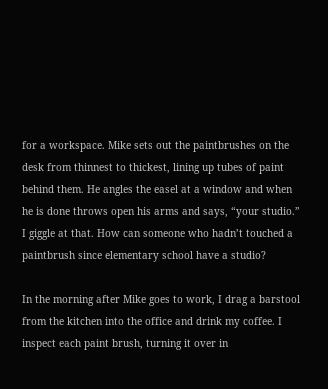for a workspace. Mike sets out the paintbrushes on the desk from thinnest to thickest, lining up tubes of paint behind them. He angles the easel at a window and when he is done throws open his arms and says, “your studio.” I giggle at that. How can someone who hadn’t touched a paintbrush since elementary school have a studio?

In the morning after Mike goes to work, I drag a barstool from the kitchen into the office and drink my coffee. I inspect each paint brush, turning it over in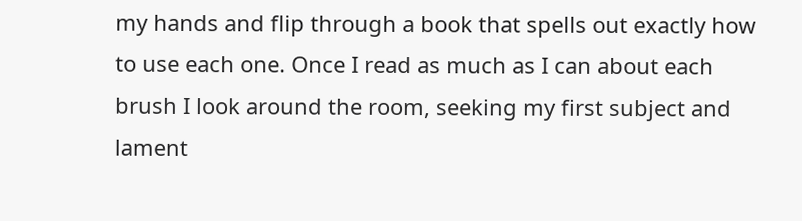my hands and flip through a book that spells out exactly how to use each one. Once I read as much as I can about each brush I look around the room, seeking my first subject and lament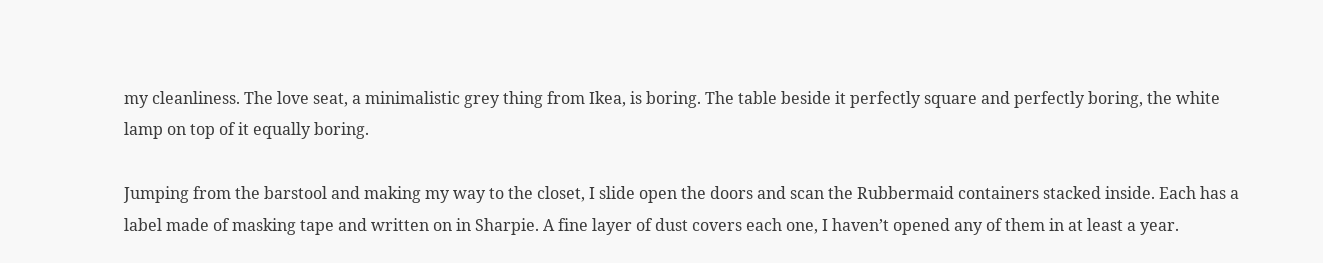my cleanliness. The love seat, a minimalistic grey thing from Ikea, is boring. The table beside it perfectly square and perfectly boring, the white lamp on top of it equally boring.

Jumping from the barstool and making my way to the closet, I slide open the doors and scan the Rubbermaid containers stacked inside. Each has a label made of masking tape and written on in Sharpie. A fine layer of dust covers each one, I haven’t opened any of them in at least a year.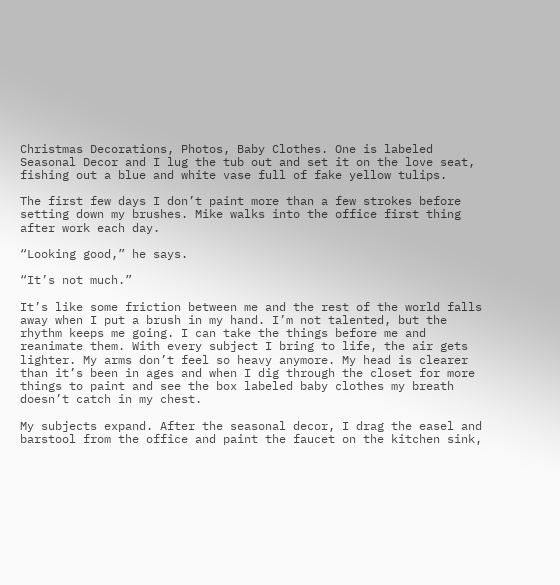Christmas Decorations, Photos, Baby Clothes. One is labeled Seasonal Decor and I lug the tub out and set it on the love seat, fishing out a blue and white vase full of fake yellow tulips.

The first few days I don’t paint more than a few strokes before setting down my brushes. Mike walks into the office first thing after work each day.

“Looking good,” he says.

“It’s not much.”

It’s like some friction between me and the rest of the world falls away when I put a brush in my hand. I’m not talented, but the rhythm keeps me going. I can take the things before me and reanimate them. With every subject I bring to life, the air gets lighter. My arms don’t feel so heavy anymore. My head is clearer than it’s been in ages and when I dig through the closet for more things to paint and see the box labeled baby clothes my breath doesn’t catch in my chest.

My subjects expand. After the seasonal decor, I drag the easel and barstool from the office and paint the faucet on the kitchen sink,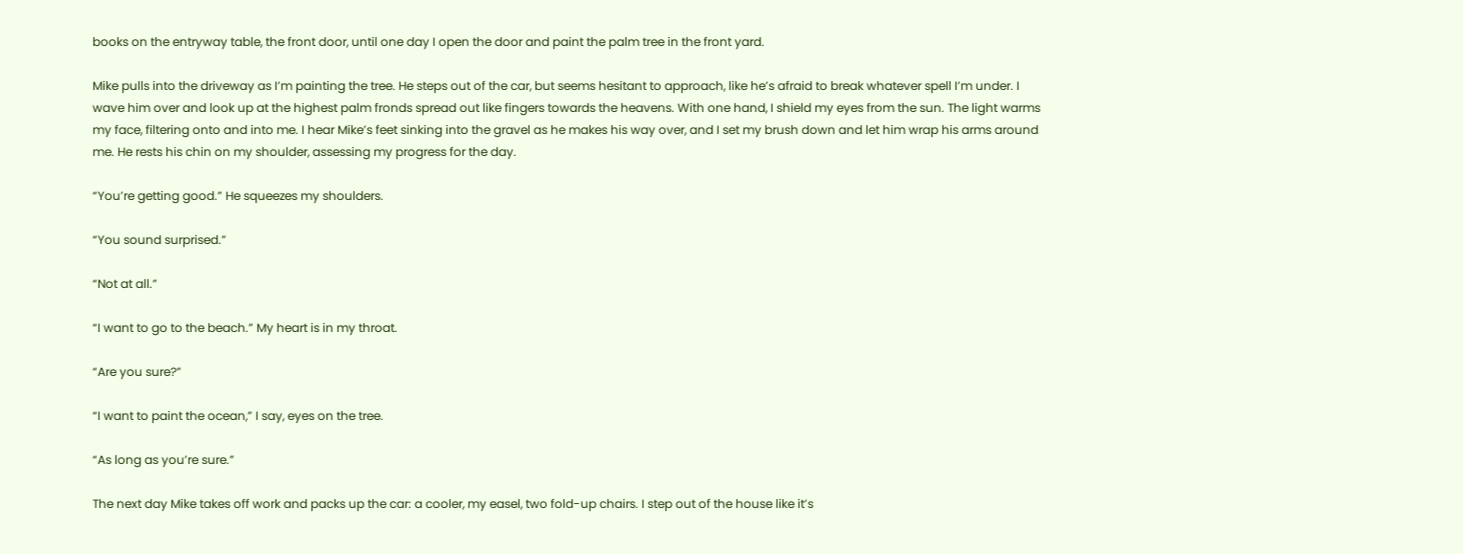books on the entryway table, the front door, until one day I open the door and paint the palm tree in the front yard.

Mike pulls into the driveway as I’m painting the tree. He steps out of the car, but seems hesitant to approach, like he’s afraid to break whatever spell I’m under. I wave him over and look up at the highest palm fronds spread out like fingers towards the heavens. With one hand, I shield my eyes from the sun. The light warms my face, filtering onto and into me. I hear Mike’s feet sinking into the gravel as he makes his way over, and I set my brush down and let him wrap his arms around me. He rests his chin on my shoulder, assessing my progress for the day.

“You’re getting good.” He squeezes my shoulders.

“You sound surprised.”

“Not at all.”

“I want to go to the beach.” My heart is in my throat.

“Are you sure?”

“I want to paint the ocean,” I say, eyes on the tree.

“As long as you’re sure.”

The next day Mike takes off work and packs up the car: a cooler, my easel, two fold-up chairs. I step out of the house like it’s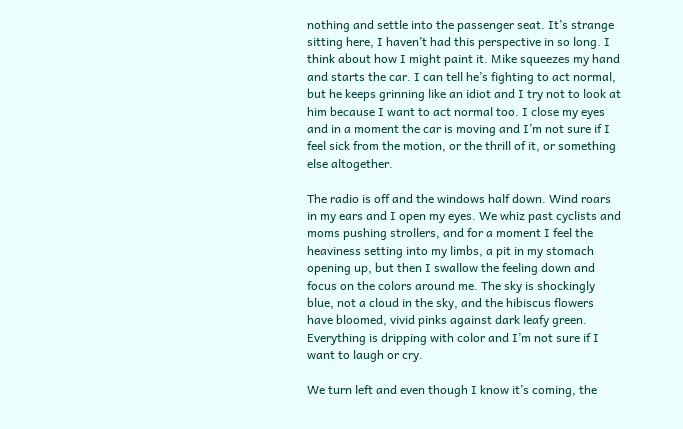nothing and settle into the passenger seat. It’s strange sitting here, I haven’t had this perspective in so long. I think about how I might paint it. Mike squeezes my hand and starts the car. I can tell he’s fighting to act normal, but he keeps grinning like an idiot and I try not to look at him because I want to act normal too. I close my eyes and in a moment the car is moving and I’m not sure if I feel sick from the motion, or the thrill of it, or something else altogether.

The radio is off and the windows half down. Wind roars in my ears and I open my eyes. We whiz past cyclists and moms pushing strollers, and for a moment I feel the heaviness setting into my limbs, a pit in my stomach opening up, but then I swallow the feeling down and focus on the colors around me. The sky is shockingly blue, not a cloud in the sky, and the hibiscus flowers have bloomed, vivid pinks against dark leafy green. Everything is dripping with color and I’m not sure if I want to laugh or cry.

We turn left and even though I know it’s coming, the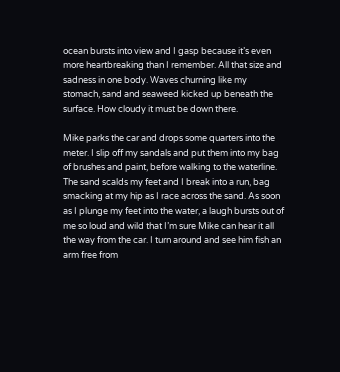ocean bursts into view and I gasp because it’s even more heartbreaking than I remember. All that size and sadness in one body. Waves churning like my stomach, sand and seaweed kicked up beneath the surface. How cloudy it must be down there.

Mike parks the car and drops some quarters into the meter. I slip off my sandals and put them into my bag of brushes and paint, before walking to the waterline. The sand scalds my feet and I break into a run, bag smacking at my hip as I race across the sand. As soon as I plunge my feet into the water, a laugh bursts out of me so loud and wild that I’m sure Mike can hear it all the way from the car. I turn around and see him fish an arm free from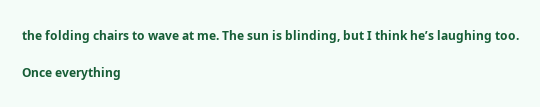the folding chairs to wave at me. The sun is blinding, but I think he’s laughing too.

Once everything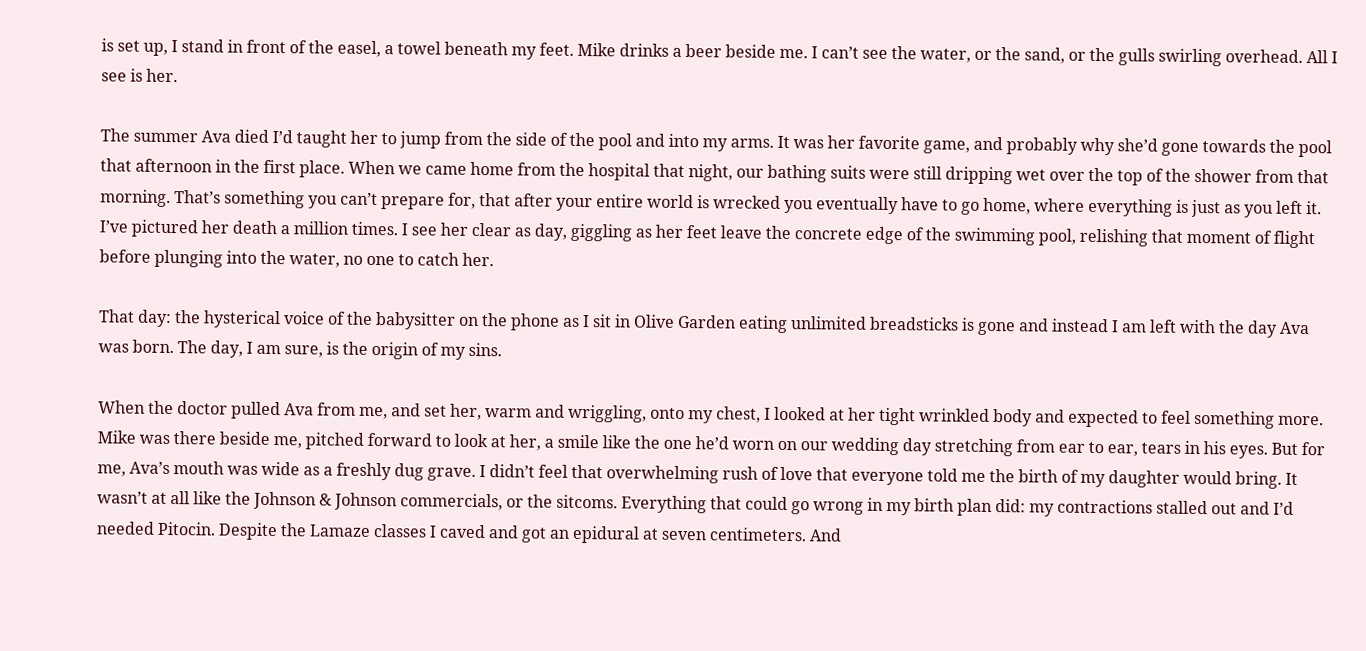is set up, I stand in front of the easel, a towel beneath my feet. Mike drinks a beer beside me. I can’t see the water, or the sand, or the gulls swirling overhead. All I see is her.

The summer Ava died I’d taught her to jump from the side of the pool and into my arms. It was her favorite game, and probably why she’d gone towards the pool that afternoon in the first place. When we came home from the hospital that night, our bathing suits were still dripping wet over the top of the shower from that morning. That’s something you can’t prepare for, that after your entire world is wrecked you eventually have to go home, where everything is just as you left it. I’ve pictured her death a million times. I see her clear as day, giggling as her feet leave the concrete edge of the swimming pool, relishing that moment of flight before plunging into the water, no one to catch her.

That day: the hysterical voice of the babysitter on the phone as I sit in Olive Garden eating unlimited breadsticks is gone and instead I am left with the day Ava was born. The day, I am sure, is the origin of my sins.

When the doctor pulled Ava from me, and set her, warm and wriggling, onto my chest, I looked at her tight wrinkled body and expected to feel something more. Mike was there beside me, pitched forward to look at her, a smile like the one he’d worn on our wedding day stretching from ear to ear, tears in his eyes. But for me, Ava’s mouth was wide as a freshly dug grave. I didn’t feel that overwhelming rush of love that everyone told me the birth of my daughter would bring. It wasn’t at all like the Johnson & Johnson commercials, or the sitcoms. Everything that could go wrong in my birth plan did: my contractions stalled out and I’d needed Pitocin. Despite the Lamaze classes I caved and got an epidural at seven centimeters. And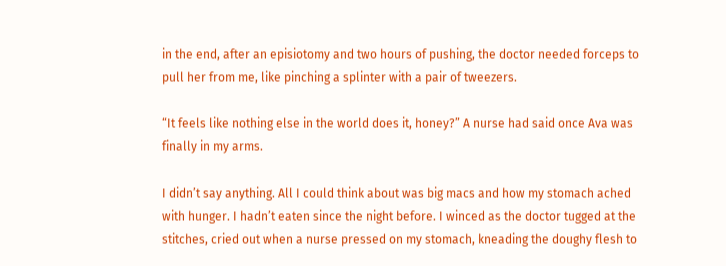in the end, after an episiotomy and two hours of pushing, the doctor needed forceps to pull her from me, like pinching a splinter with a pair of tweezers.

“It feels like nothing else in the world does it, honey?” A nurse had said once Ava was finally in my arms.

I didn’t say anything. All I could think about was big macs and how my stomach ached with hunger. I hadn’t eaten since the night before. I winced as the doctor tugged at the stitches, cried out when a nurse pressed on my stomach, kneading the doughy flesh to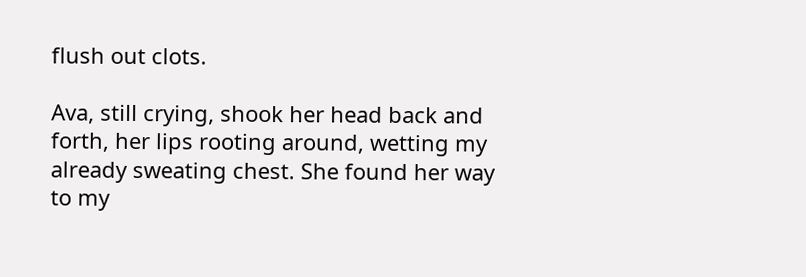flush out clots.

Ava, still crying, shook her head back and forth, her lips rooting around, wetting my already sweating chest. She found her way to my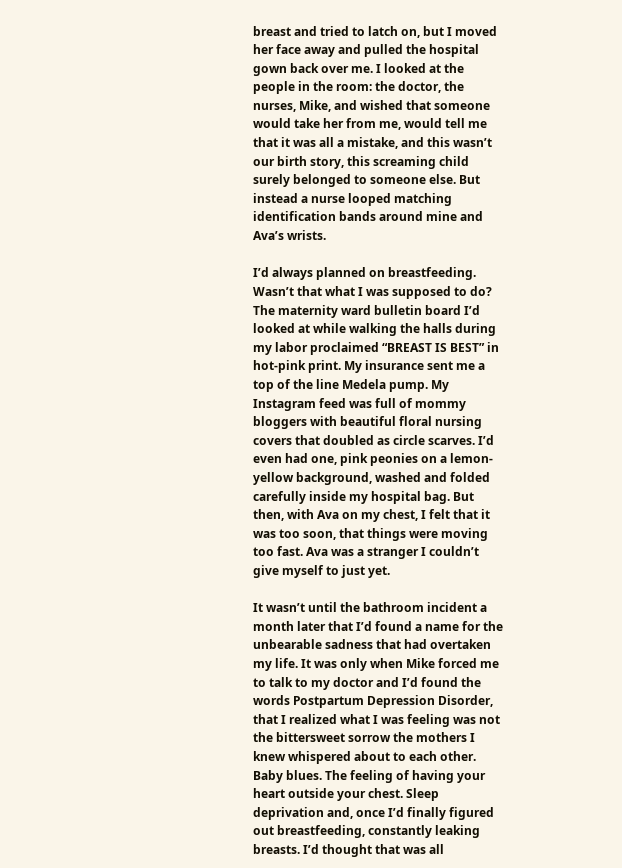breast and tried to latch on, but I moved her face away and pulled the hospital gown back over me. I looked at the people in the room: the doctor, the nurses, Mike, and wished that someone would take her from me, would tell me that it was all a mistake, and this wasn’t our birth story, this screaming child surely belonged to someone else. But instead a nurse looped matching identification bands around mine and Ava’s wrists.

I’d always planned on breastfeeding. Wasn’t that what I was supposed to do? The maternity ward bulletin board I’d looked at while walking the halls during my labor proclaimed “BREAST IS BEST” in hot-pink print. My insurance sent me a top of the line Medela pump. My Instagram feed was full of mommy bloggers with beautiful floral nursing covers that doubled as circle scarves. I’d even had one, pink peonies on a lemon-yellow background, washed and folded carefully inside my hospital bag. But then, with Ava on my chest, I felt that it was too soon, that things were moving too fast. Ava was a stranger I couldn’t give myself to just yet.

It wasn’t until the bathroom incident a month later that I’d found a name for the unbearable sadness that had overtaken my life. It was only when Mike forced me to talk to my doctor and I’d found the words Postpartum Depression Disorder, that I realized what I was feeling was not the bittersweet sorrow the mothers I knew whispered about to each other. Baby blues. The feeling of having your heart outside your chest. Sleep deprivation and, once I’d finally figured out breastfeeding, constantly leaking breasts. I’d thought that was all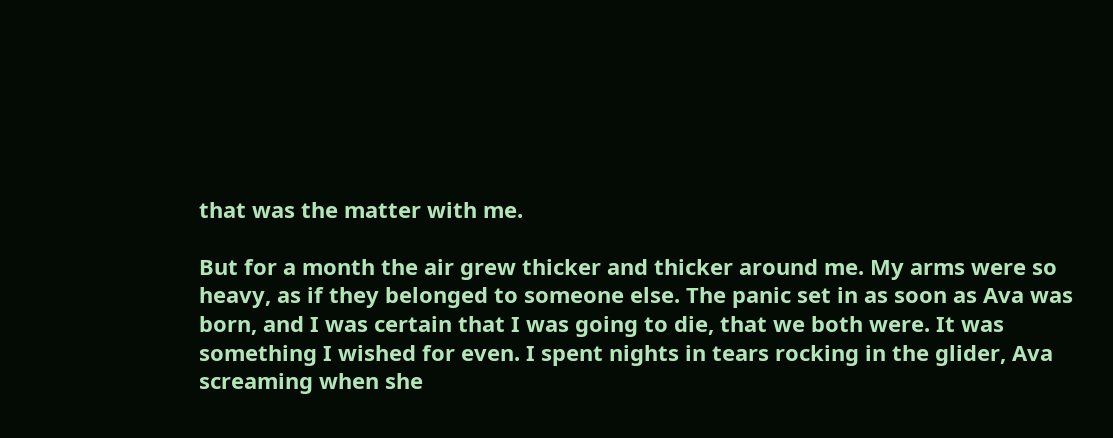that was the matter with me.

But for a month the air grew thicker and thicker around me. My arms were so heavy, as if they belonged to someone else. The panic set in as soon as Ava was born, and I was certain that I was going to die, that we both were. It was something I wished for even. I spent nights in tears rocking in the glider, Ava screaming when she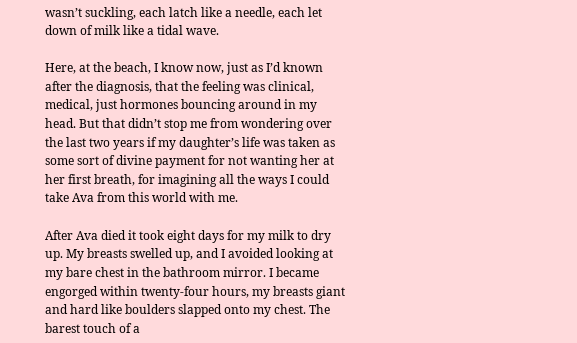wasn’t suckling, each latch like a needle, each let down of milk like a tidal wave.

Here, at the beach, I know now, just as I’d known after the diagnosis, that the feeling was clinical, medical, just hormones bouncing around in my head. But that didn’t stop me from wondering over the last two years if my daughter’s life was taken as some sort of divine payment for not wanting her at her first breath, for imagining all the ways I could take Ava from this world with me.

After Ava died it took eight days for my milk to dry up. My breasts swelled up, and I avoided looking at my bare chest in the bathroom mirror. I became engorged within twenty-four hours, my breasts giant and hard like boulders slapped onto my chest. The barest touch of a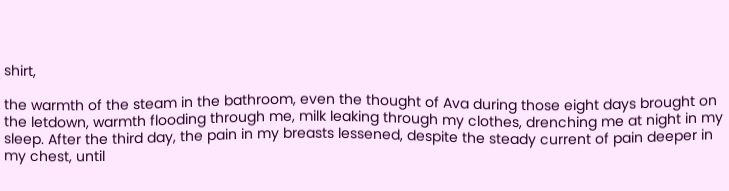shirt,

the warmth of the steam in the bathroom, even the thought of Ava during those eight days brought on the letdown, warmth flooding through me, milk leaking through my clothes, drenching me at night in my sleep. After the third day, the pain in my breasts lessened, despite the steady current of pain deeper in my chest, until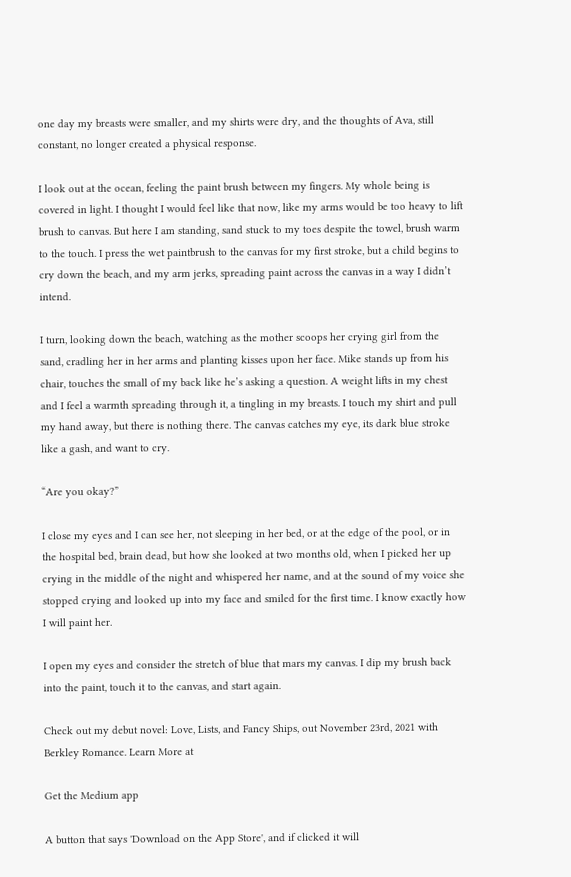one day my breasts were smaller, and my shirts were dry, and the thoughts of Ava, still constant, no longer created a physical response.

I look out at the ocean, feeling the paint brush between my fingers. My whole being is covered in light. I thought I would feel like that now, like my arms would be too heavy to lift brush to canvas. But here I am standing, sand stuck to my toes despite the towel, brush warm to the touch. I press the wet paintbrush to the canvas for my first stroke, but a child begins to cry down the beach, and my arm jerks, spreading paint across the canvas in a way I didn’t intend.

I turn, looking down the beach, watching as the mother scoops her crying girl from the sand, cradling her in her arms and planting kisses upon her face. Mike stands up from his chair, touches the small of my back like he’s asking a question. A weight lifts in my chest and I feel a warmth spreading through it, a tingling in my breasts. I touch my shirt and pull my hand away, but there is nothing there. The canvas catches my eye, its dark blue stroke like a gash, and want to cry.

“Are you okay?”

I close my eyes and I can see her, not sleeping in her bed, or at the edge of the pool, or in the hospital bed, brain dead, but how she looked at two months old, when I picked her up crying in the middle of the night and whispered her name, and at the sound of my voice she stopped crying and looked up into my face and smiled for the first time. I know exactly how I will paint her.

I open my eyes and consider the stretch of blue that mars my canvas. I dip my brush back into the paint, touch it to the canvas, and start again.

Check out my debut novel: Love, Lists, and Fancy Ships, out November 23rd, 2021 with Berkley Romance. Learn More at

Get the Medium app

A button that says 'Download on the App Store', and if clicked it will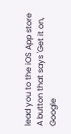lead you to the iOS App store
A button that says 'Get it on, Google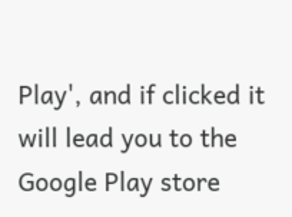Play', and if clicked it will lead you to the Google Play store